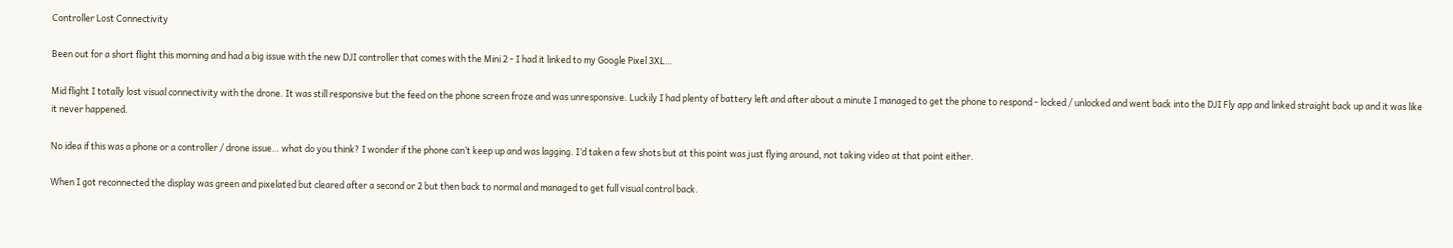Controller Lost Connectivity

Been out for a short flight this morning and had a big issue with the new DJI controller that comes with the Mini 2 - I had it linked to my Google Pixel 3XL…

Mid flight I totally lost visual connectivity with the drone. It was still responsive but the feed on the phone screen froze and was unresponsive. Luckily I had plenty of battery left and after about a minute I managed to get the phone to respond - locked / unlocked and went back into the DJI Fly app and linked straight back up and it was like it never happened.

No idea if this was a phone or a controller / drone issue… what do you think? I wonder if the phone can’t keep up and was lagging. I’d taken a few shots but at this point was just flying around, not taking video at that point either.

When I got reconnected the display was green and pixelated but cleared after a second or 2 but then back to normal and managed to get full visual control back.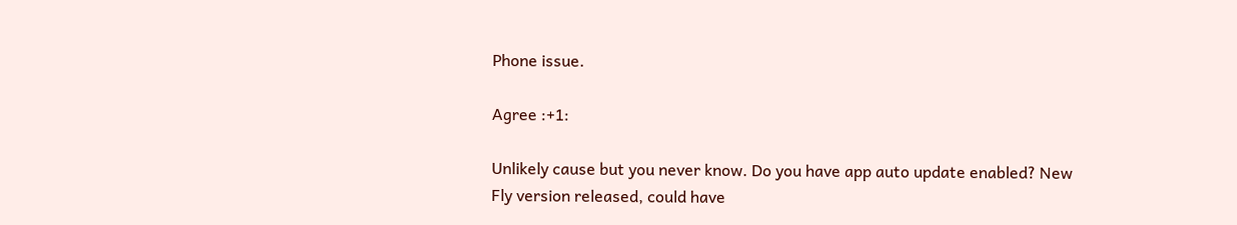Phone issue.

Agree :+1:

Unlikely cause but you never know. Do you have app auto update enabled? New Fly version released, could have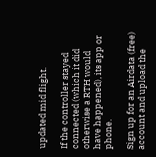updated mid flight.

If the controller stayed connected (which it did otherwise a RTH would have happened), its app or phone.

Sign up for an Airdata (free) account and upload the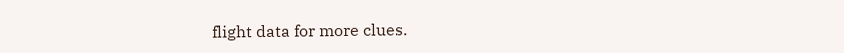flight data for more clues.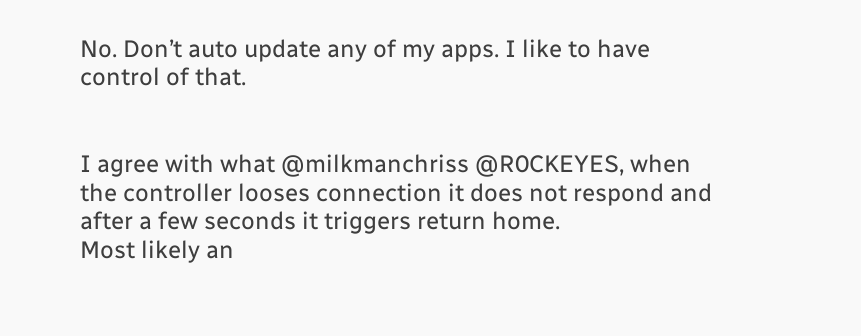No. Don’t auto update any of my apps. I like to have control of that.


I agree with what @milkmanchriss @R0CKEYES, when the controller looses connection it does not respond and after a few seconds it triggers return home.
Most likely an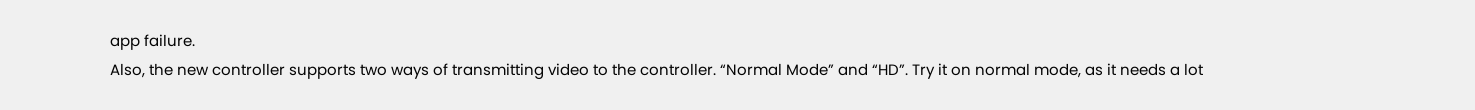app failure.
Also, the new controller supports two ways of transmitting video to the controller. “Normal Mode” and “HD”. Try it on normal mode, as it needs a lot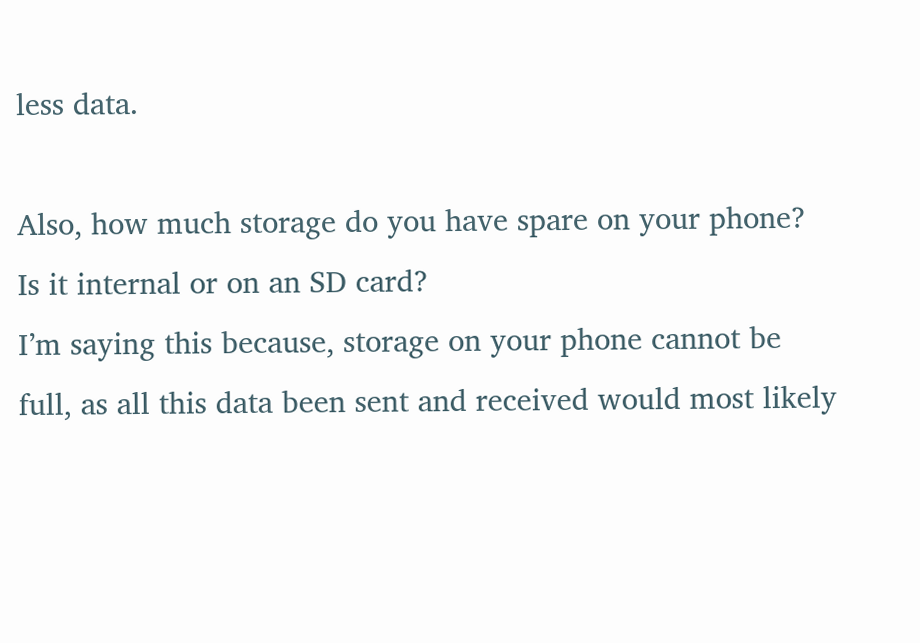less data.

Also, how much storage do you have spare on your phone? Is it internal or on an SD card?
I’m saying this because, storage on your phone cannot be full, as all this data been sent and received would most likely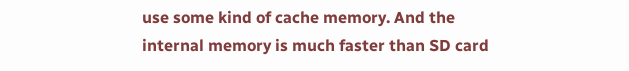use some kind of cache memory. And the internal memory is much faster than SD card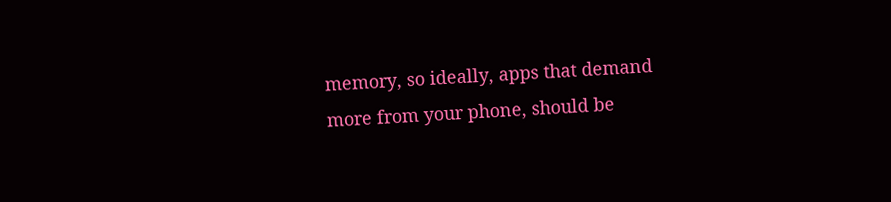memory, so ideally, apps that demand more from your phone, should be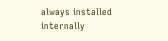always installed internally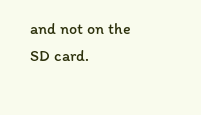and not on the SD card.